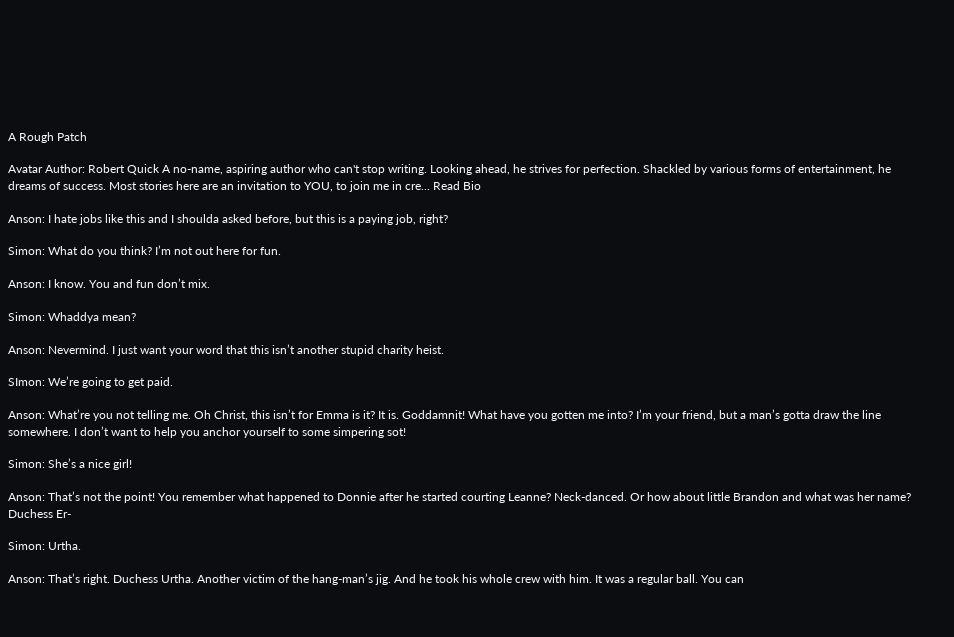A Rough Patch

Avatar Author: Robert Quick A no-name, aspiring author who can't stop writing. Looking ahead, he strives for perfection. Shackled by various forms of entertainment, he dreams of success. Most stories here are an invitation to YOU, to join me in cre... Read Bio

Anson: I hate jobs like this and I shoulda asked before, but this is a paying job, right?

Simon: What do you think? I’m not out here for fun.

Anson: I know. You and fun don’t mix.

Simon: Whaddya mean?

Anson: Nevermind. I just want your word that this isn’t another stupid charity heist.

SImon: We’re going to get paid.

Anson: What’re you not telling me. Oh Christ, this isn’t for Emma is it? It is. Goddamnit! What have you gotten me into? I’m your friend, but a man’s gotta draw the line somewhere. I don’t want to help you anchor yourself to some simpering sot!

Simon: She’s a nice girl!

Anson: That’s not the point! You remember what happened to Donnie after he started courting Leanne? Neck-danced. Or how about little Brandon and what was her name? Duchess Er-

Simon: Urtha.

Anson: That’s right. Duchess Urtha. Another victim of the hang-man’s jig. And he took his whole crew with him. It was a regular ball. You can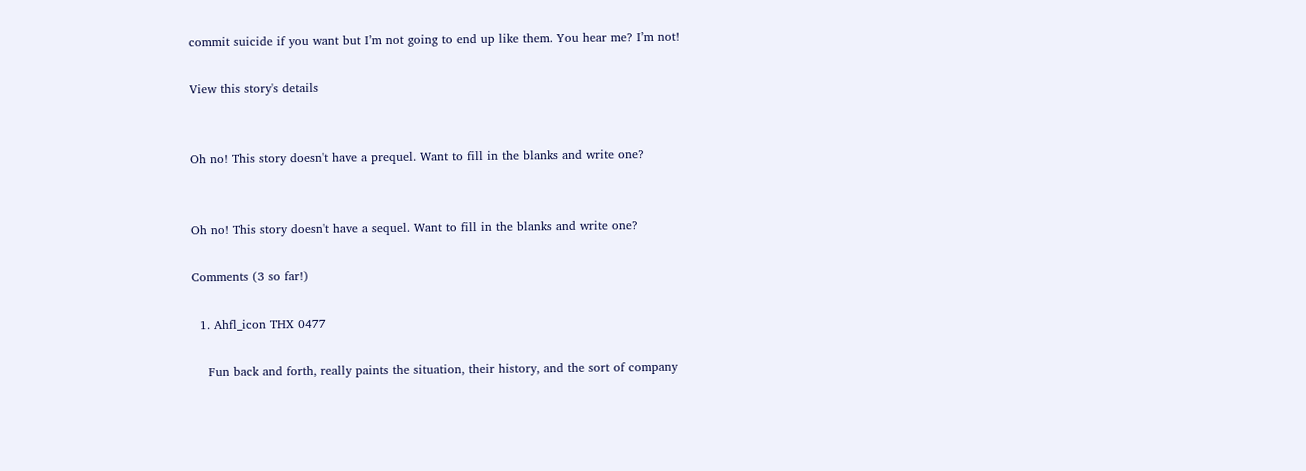commit suicide if you want but I’m not going to end up like them. You hear me? I’m not!

View this story's details


Oh no! This story doesn't have a prequel. Want to fill in the blanks and write one?


Oh no! This story doesn't have a sequel. Want to fill in the blanks and write one?

Comments (3 so far!)

  1. Ahfl_icon THX 0477

    Fun back and forth, really paints the situation, their history, and the sort of company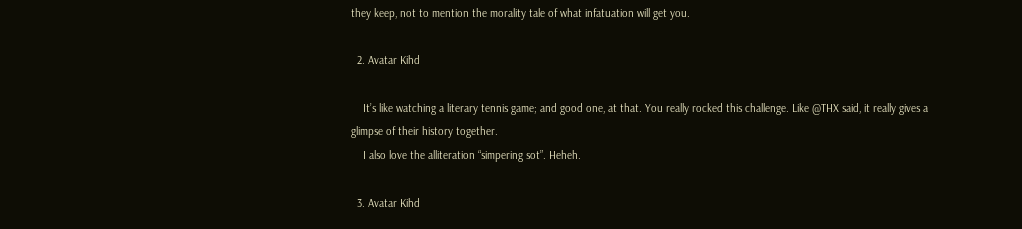they keep, not to mention the morality tale of what infatuation will get you.

  2. Avatar Kihd

    It’s like watching a literary tennis game; and good one, at that. You really rocked this challenge. Like @THX said, it really gives a glimpse of their history together.
    I also love the alliteration “simpering sot”. Heheh.

  3. Avatar Kihd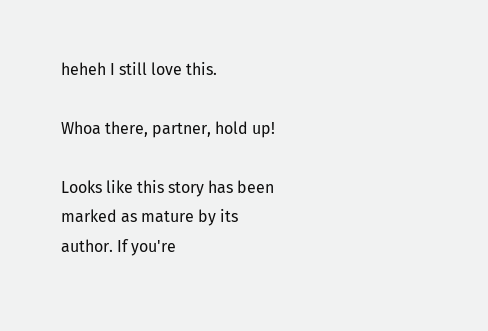heheh I still love this.

Whoa there, partner, hold up!

Looks like this story has been marked as mature by its author. If you're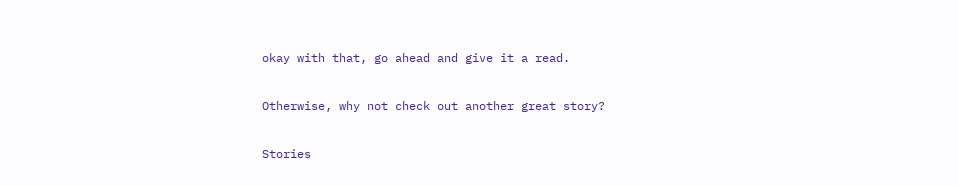okay with that, go ahead and give it a read.

Otherwise, why not check out another great story?

Stories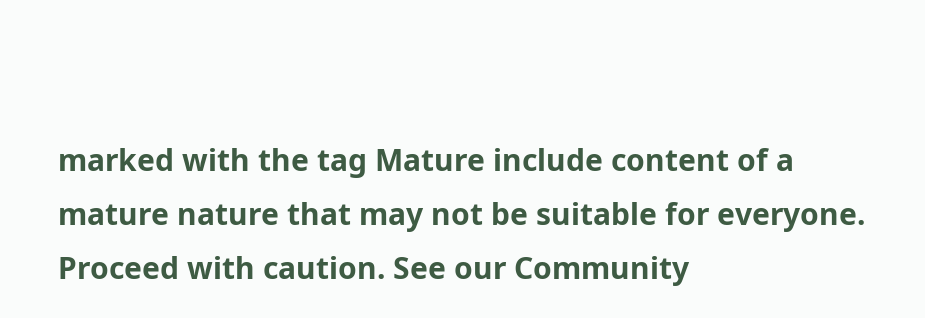marked with the tag Mature include content of a mature nature that may not be suitable for everyone. Proceed with caution. See our Community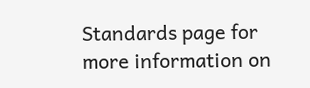Standards page for more information on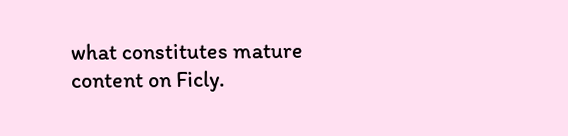what constitutes mature content on Ficly.